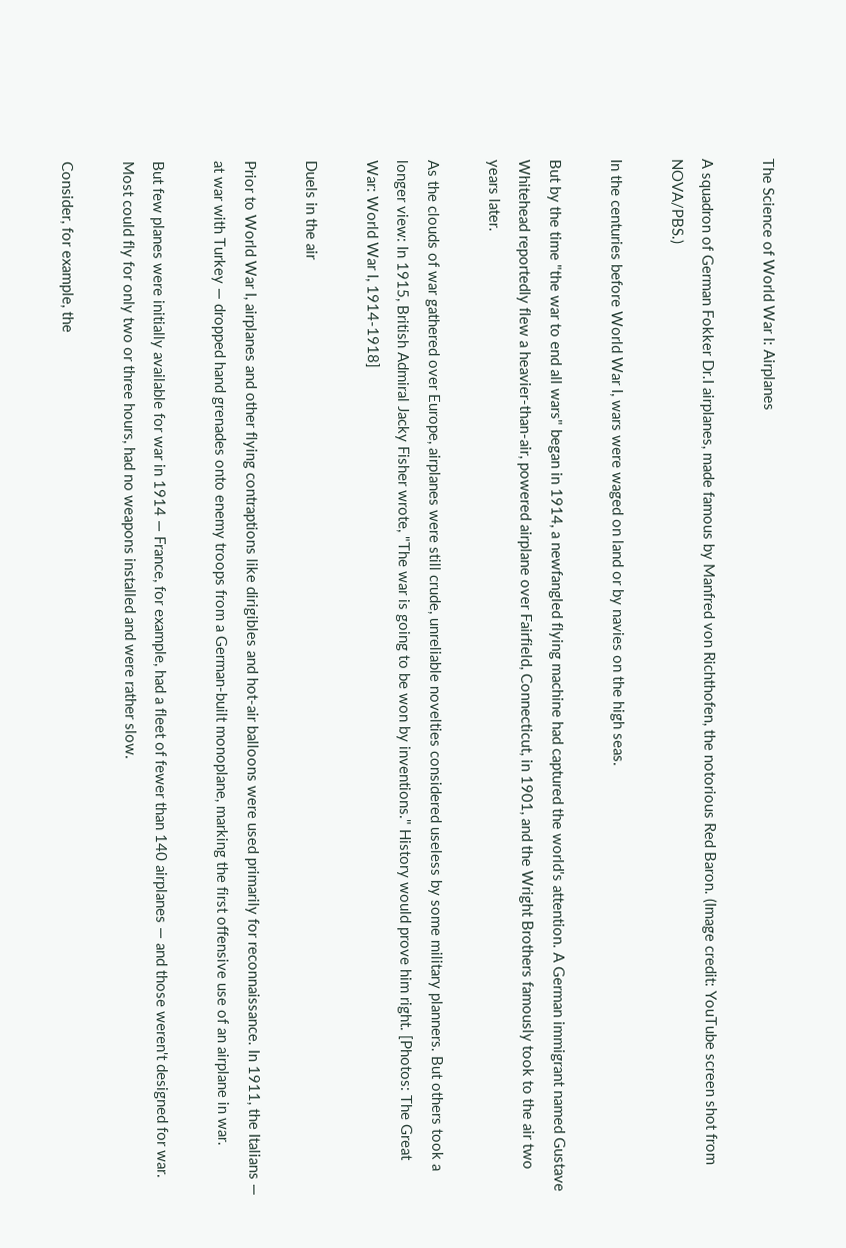The Science of World War I: Airplanes

A squadron of German Fokker Dr.I airplanes, made famous by Manfred von Richthofen, the notorious Red Baron. (Image credit: YouTube screen shot from NOVA/PBS.)

In the centuries before World War I, wars were waged on land or by navies on the high seas.

But by the time "the war to end all wars" began in 1914, a newfangled flying machine had captured the world's attention. A German immigrant named Gustave Whitehead reportedly flew a heavier-than-air, powered airplane over Fairfield, Connecticut, in 1901, and the Wright Brothers famously took to the air two years later.

As the clouds of war gathered over Europe, airplanes were still crude, unreliable novelties considered useless by some military planners. But others took a longer view: In 1915, British Admiral Jacky Fisher wrote, "The war is going to be won by inventions." History would prove him right. [Photos: The Great War: World War I, 1914-1918]

Duels in the air

Prior to World War I, airplanes and other flying contraptions like dirigibles and hot-air balloons were used primarily for reconnaissance. In 1911, the Italians — at war with Turkey — dropped hand grenades onto enemy troops from a German-built monoplane, marking the first offensive use of an airplane in war.

But few planes were initially available for war in 1914 — France, for example, had a fleet of fewer than 140 airplanes — and those weren't designed for war. Most could fly for only two or three hours, had no weapons installed and were rather slow.

Consider, for example, the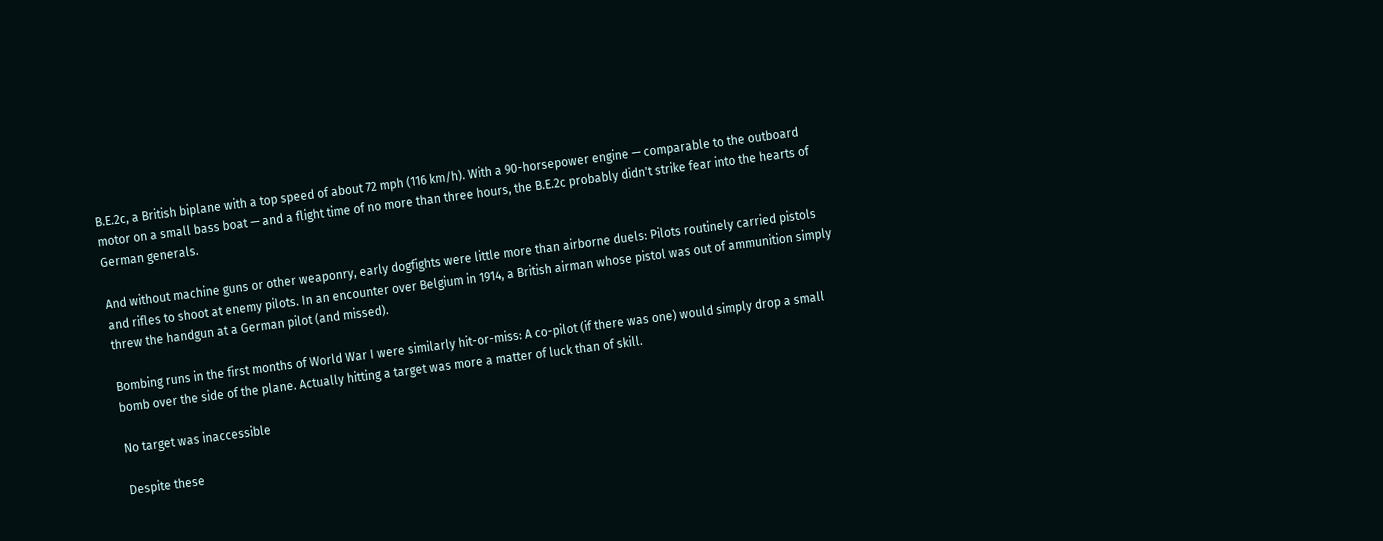B.E.2c, a British biplane with a top speed of about 72 mph (116 km/h). With a 90-horsepower engine — comparable to the outboard motor on a small bass boat — and a flight time of no more than three hours, the B.E.2c probably didn't strike fear into the hearts of German generals.

And without machine guns or other weaponry, early dogfights were little more than airborne duels: Pilots routinely carried pistols and rifles to shoot at enemy pilots. In an encounter over Belgium in 1914, a British airman whose pistol was out of ammunition simply threw the handgun at a German pilot (and missed).

Bombing runs in the first months of World War I were similarly hit-or-miss: A co-pilot (if there was one) would simply drop a small bomb over the side of the plane. Actually hitting a target was more a matter of luck than of skill.

No target was inaccessible

Despite these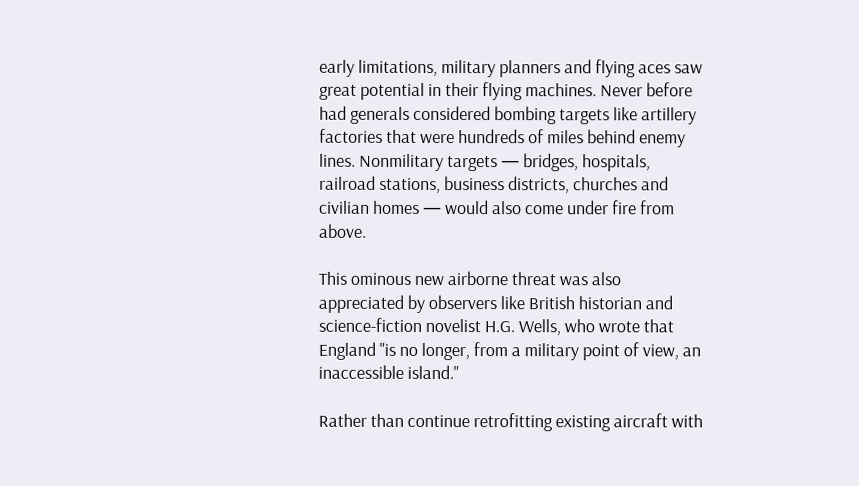early limitations, military planners and flying aces saw great potential in their flying machines. Never before had generals considered bombing targets like artillery factories that were hundreds of miles behind enemy lines. Nonmilitary targets — bridges, hospitals, railroad stations, business districts, churches and civilian homes — would also come under fire from above.

This ominous new airborne threat was also appreciated by observers like British historian and science-fiction novelist H.G. Wells, who wrote that England "is no longer, from a military point of view, an inaccessible island."

Rather than continue retrofitting existing aircraft with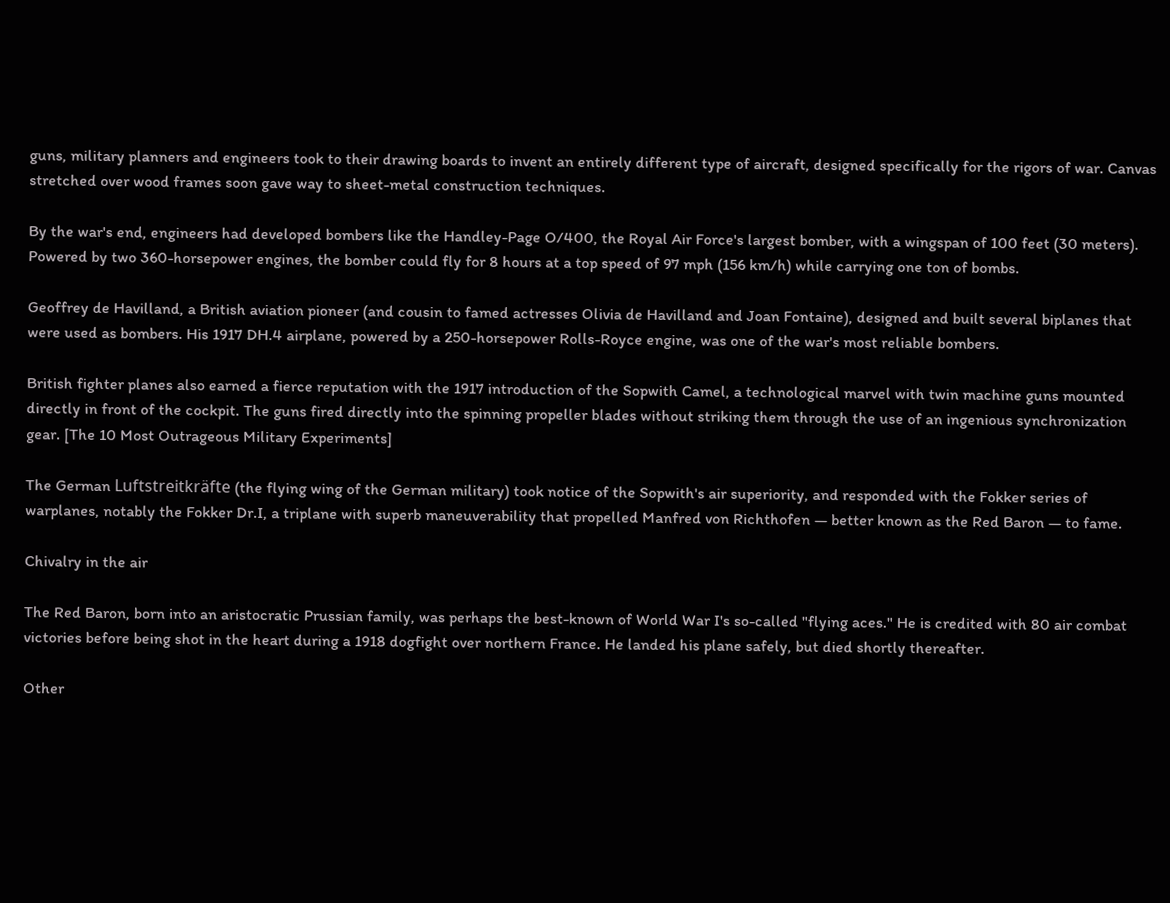guns, military planners and engineers took to their drawing boards to invent an entirely different type of aircraft, designed specifically for the rigors of war. Canvas stretched over wood frames soon gave way to sheet-metal construction techniques.

By the war's end, engineers had developed bombers like the Handley-Page O/400, the Royal Air Force's largest bomber, with a wingspan of 100 feet (30 meters). Powered by two 360-horsepower engines, the bomber could fly for 8 hours at a top speed of 97 mph (156 km/h) while carrying one ton of bombs.

Geoffrey de Havilland, a British aviation pioneer (and cousin to famed actresses Olivia de Havilland and Joan Fontaine), designed and built several biplanes that were used as bombers. His 1917 DH.4 airplane, powered by a 250-horsepower Rolls-Royce engine, was one of the war's most reliable bombers.

British fighter planes also earned a fierce reputation with the 1917 introduction of the Sopwith Camel, a technological marvel with twin machine guns mounted directly in front of the cockpit. The guns fired directly into the spinning propeller blades without striking them through the use of an ingenious synchronization gear. [The 10 Most Outrageous Military Experiments]

The German Luftstreitkräfte (the flying wing of the German military) took notice of the Sopwith's air superiority, and responded with the Fokker series of warplanes, notably the Fokker Dr.I, a triplane with superb maneuverability that propelled Manfred von Richthofen — better known as the Red Baron — to fame.

Chivalry in the air

The Red Baron, born into an aristocratic Prussian family, was perhaps the best-known of World War I's so-called "flying aces." He is credited with 80 air combat victories before being shot in the heart during a 1918 dogfight over northern France. He landed his plane safely, but died shortly thereafter.

Other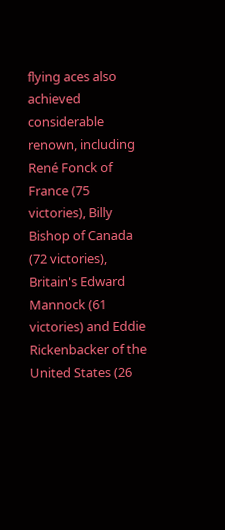flying aces also achieved considerable renown, including René Fonck of France (75 victories), Billy Bishop of Canada (72 victories), Britain's Edward Mannock (61 victories) and Eddie Rickenbacker of the United States (26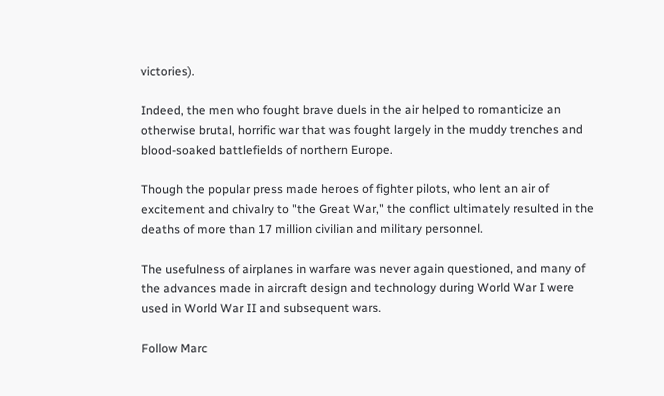victories).

Indeed, the men who fought brave duels in the air helped to romanticize an otherwise brutal, horrific war that was fought largely in the muddy trenches and blood-soaked battlefields of northern Europe.

Though the popular press made heroes of fighter pilots, who lent an air of excitement and chivalry to "the Great War," the conflict ultimately resulted in the deaths of more than 17 million civilian and military personnel.

The usefulness of airplanes in warfare was never again questioned, and many of the advances made in aircraft design and technology during World War I were used in World War II and subsequent wars.

Follow Marc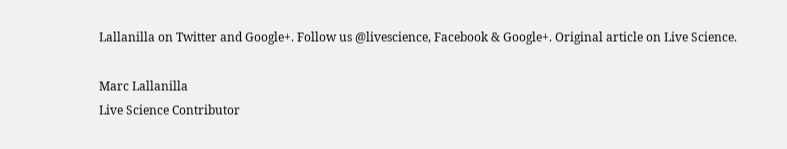Lallanilla on Twitter and Google+. Follow us @livescience, Facebook & Google+. Original article on Live Science.

Marc Lallanilla
Live Science Contributor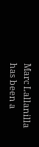Marc Lallanilla has been a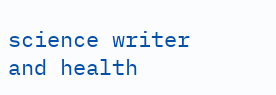science writer and health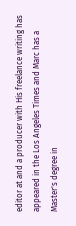editor at and a producer with His freelance writing has appeared in the Los Angeles Times and Marc has a Master's degree in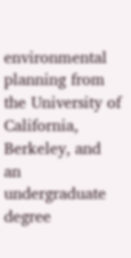environmental planning from the University of California, Berkeley, and an undergraduate degree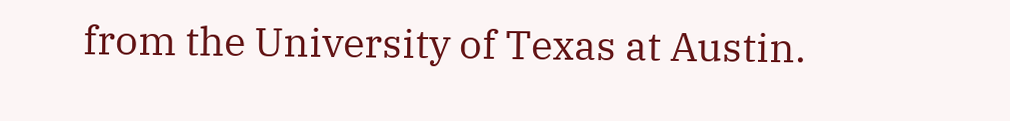from the University of Texas at Austin.